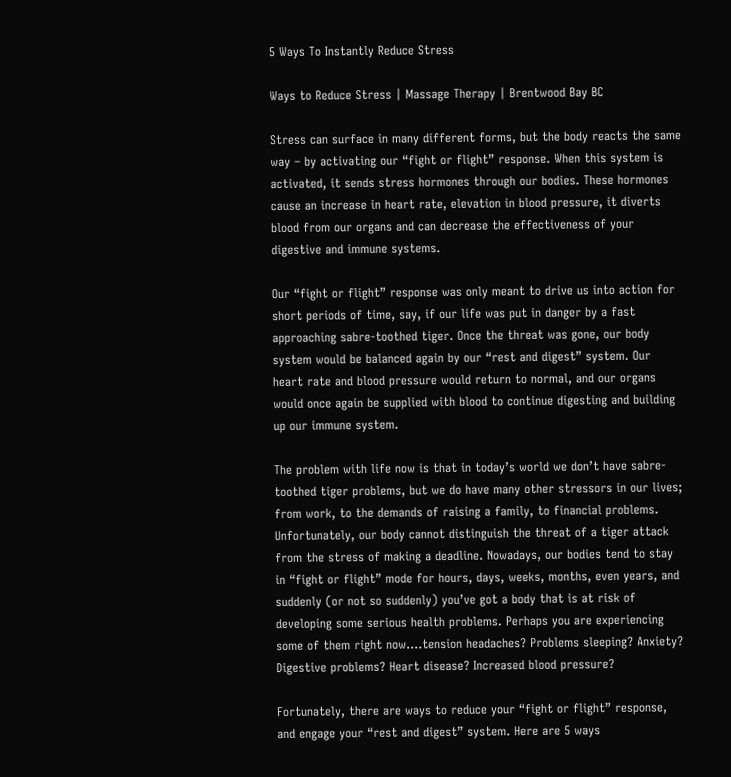5 Ways To Instantly Reduce Stress

Ways to Reduce Stress | Massage Therapy | Brentwood Bay BC

Stress can surface in many different forms, but the body reacts the same way – by activating our “fight or flight” response. When this system is activated, it sends stress hormones through our bodies. These hormones cause an increase in heart rate, elevation in blood pressure, it diverts blood from our organs and can decrease the effectiveness of your digestive and immune systems.

Our “fight or flight” response was only meant to drive us into action for short periods of time, say, if our life was put in danger by a fast approaching sabre-toothed tiger. Once the threat was gone, our body system would be balanced again by our “rest and digest” system. Our heart rate and blood pressure would return to normal, and our organs would once again be supplied with blood to continue digesting and building up our immune system.

The problem with life now is that in today’s world we don’t have sabre-toothed tiger problems, but we do have many other stressors in our lives; from work, to the demands of raising a family, to financial problems. Unfortunately, our body cannot distinguish the threat of a tiger attack from the stress of making a deadline. Nowadays, our bodies tend to stay in “fight or flight” mode for hours, days, weeks, months, even years, and suddenly (or not so suddenly) you’ve got a body that is at risk of developing some serious health problems. Perhaps you are experiencing some of them right now….tension headaches? Problems sleeping? Anxiety? Digestive problems? Heart disease? Increased blood pressure?

Fortunately, there are ways to reduce your “fight or flight” response, and engage your “rest and digest” system. Here are 5 ways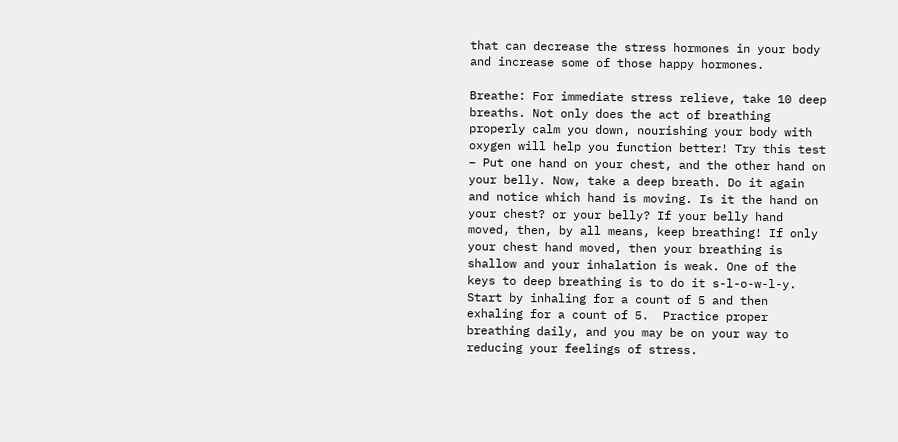that can decrease the stress hormones in your body and increase some of those happy hormones.

Breathe: For immediate stress relieve, take 10 deep breaths. Not only does the act of breathing properly calm you down, nourishing your body with oxygen will help you function better! Try this test – Put one hand on your chest, and the other hand on your belly. Now, take a deep breath. Do it again and notice which hand is moving. Is it the hand on your chest? or your belly? If your belly hand moved, then, by all means, keep breathing! If only your chest hand moved, then your breathing is shallow and your inhalation is weak. One of the keys to deep breathing is to do it s-l-o-w-l-y. Start by inhaling for a count of 5 and then exhaling for a count of 5.  Practice proper breathing daily, and you may be on your way to reducing your feelings of stress.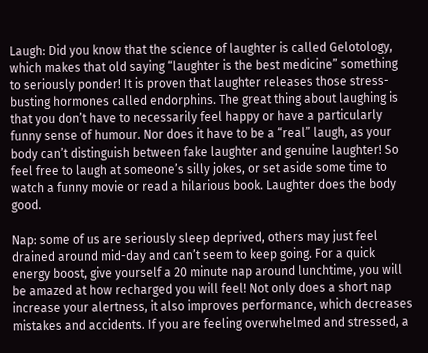Laugh: Did you know that the science of laughter is called Gelotology, which makes that old saying “laughter is the best medicine” something to seriously ponder! It is proven that laughter releases those stress-busting hormones called endorphins. The great thing about laughing is that you don’t have to necessarily feel happy or have a particularly funny sense of humour. Nor does it have to be a “real” laugh, as your body can’t distinguish between fake laughter and genuine laughter! So feel free to laugh at someone’s silly jokes, or set aside some time to watch a funny movie or read a hilarious book. Laughter does the body good.

Nap: some of us are seriously sleep deprived, others may just feel drained around mid-day and can’t seem to keep going. For a quick energy boost, give yourself a 20 minute nap around lunchtime, you will be amazed at how recharged you will feel! Not only does a short nap increase your alertness, it also improves performance, which decreases mistakes and accidents. If you are feeling overwhelmed and stressed, a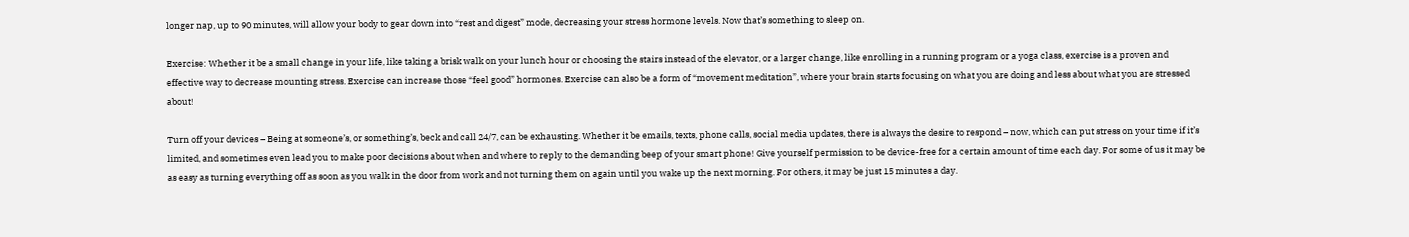longer nap, up to 90 minutes, will allow your body to gear down into “rest and digest” mode, decreasing your stress hormone levels. Now that’s something to sleep on.

Exercise: Whether it be a small change in your life, like taking a brisk walk on your lunch hour or choosing the stairs instead of the elevator, or a larger change, like enrolling in a running program or a yoga class, exercise is a proven and effective way to decrease mounting stress. Exercise can increase those “feel good” hormones. Exercise can also be a form of “movement meditation”, where your brain starts focusing on what you are doing and less about what you are stressed about!

Turn off your devices – Being at someone’s, or something’s, beck and call 24/7, can be exhausting. Whether it be emails, texts, phone calls, social media updates, there is always the desire to respond – now, which can put stress on your time if it’s limited, and sometimes even lead you to make poor decisions about when and where to reply to the demanding beep of your smart phone! Give yourself permission to be device-free for a certain amount of time each day. For some of us it may be as easy as turning everything off as soon as you walk in the door from work and not turning them on again until you wake up the next morning. For others, it may be just 15 minutes a day.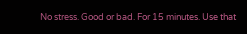No stress. Good or bad. For 15 minutes. Use that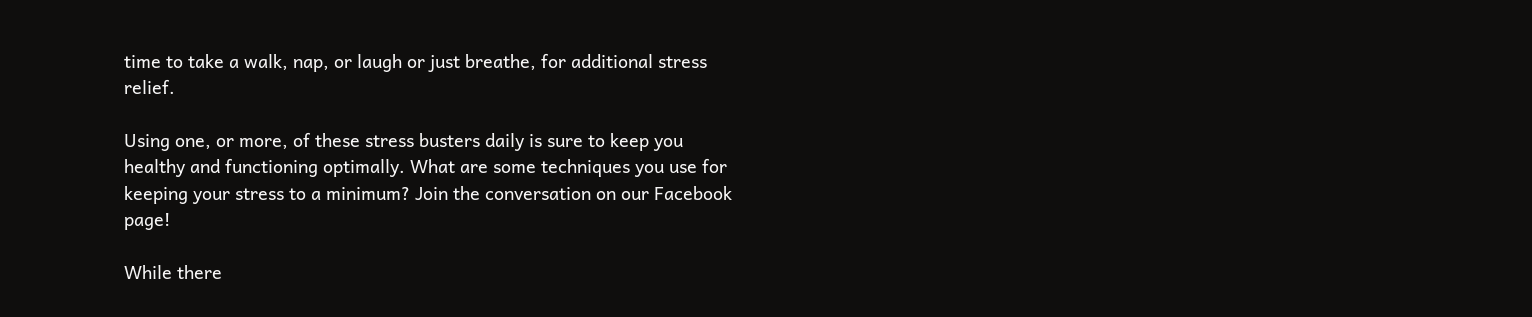time to take a walk, nap, or laugh or just breathe, for additional stress relief.

Using one, or more, of these stress busters daily is sure to keep you healthy and functioning optimally. What are some techniques you use for keeping your stress to a minimum? Join the conversation on our Facebook page!

While there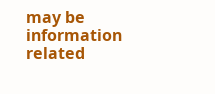may be information related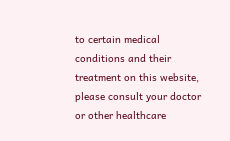to certain medical conditions and their treatment on this website, please consult your doctor or other healthcare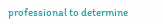professional to determine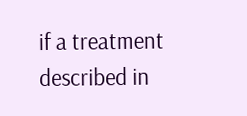if a treatment described in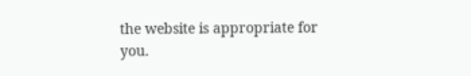the website is appropriate for you.